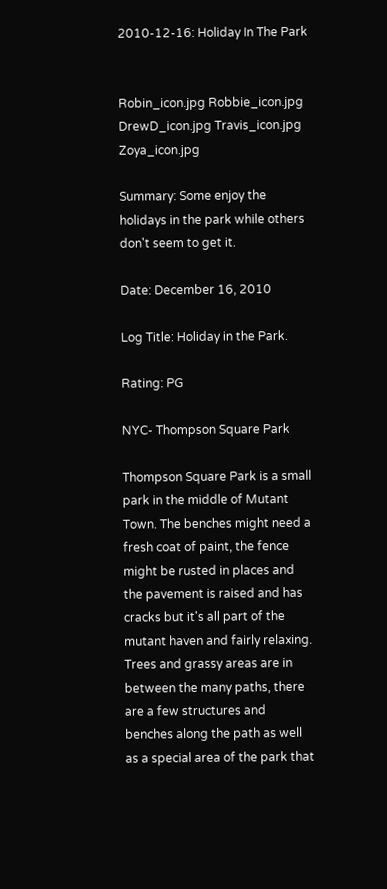2010-12-16: Holiday In The Park


Robin_icon.jpg Robbie_icon.jpg DrewD_icon.jpg Travis_icon.jpg Zoya_icon.jpg

Summary: Some enjoy the holidays in the park while others don't seem to get it.

Date: December 16, 2010

Log Title: Holiday in the Park.

Rating: PG

NYC- Thompson Square Park

Thompson Square Park is a small park in the middle of Mutant Town. The benches might need a fresh coat of paint, the fence might be rusted in places and the pavement is raised and has cracks but it's all part of the mutant haven and fairly relaxing. Trees and grassy areas are in between the many paths, there are a few structures and benches along the path as well as a special area of the park that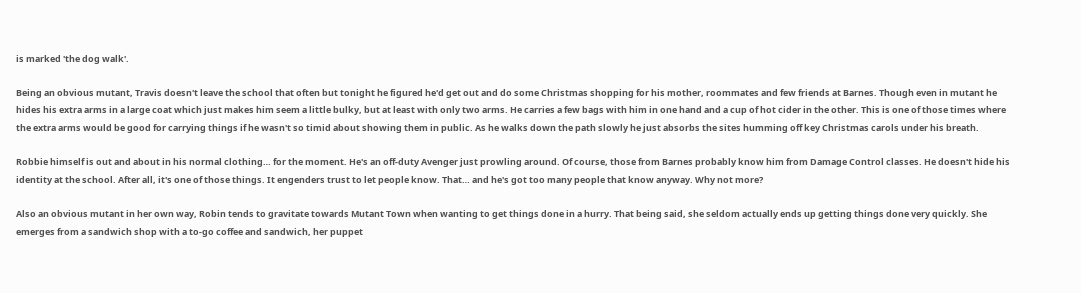is marked 'the dog walk'.

Being an obvious mutant, Travis doesn't leave the school that often but tonight he figured he'd get out and do some Christmas shopping for his mother, roommates and few friends at Barnes. Though even in mutant he hides his extra arms in a large coat which just makes him seem a little bulky, but at least with only two arms. He carries a few bags with him in one hand and a cup of hot cider in the other. This is one of those times where the extra arms would be good for carrying things if he wasn't so timid about showing them in public. As he walks down the path slowly he just absorbs the sites humming off key Christmas carols under his breath.

Robbie himself is out and about in his normal clothing… for the moment. He's an off-duty Avenger just prowling around. Of course, those from Barnes probably know him from Damage Control classes. He doesn't hide his identity at the school. After all, it's one of those things. It engenders trust to let people know. That… and he's got too many people that know anyway. Why not more?

Also an obvious mutant in her own way, Robin tends to gravitate towards Mutant Town when wanting to get things done in a hurry. That being said, she seldom actually ends up getting things done very quickly. She emerges from a sandwich shop with a to-go coffee and sandwich, her puppet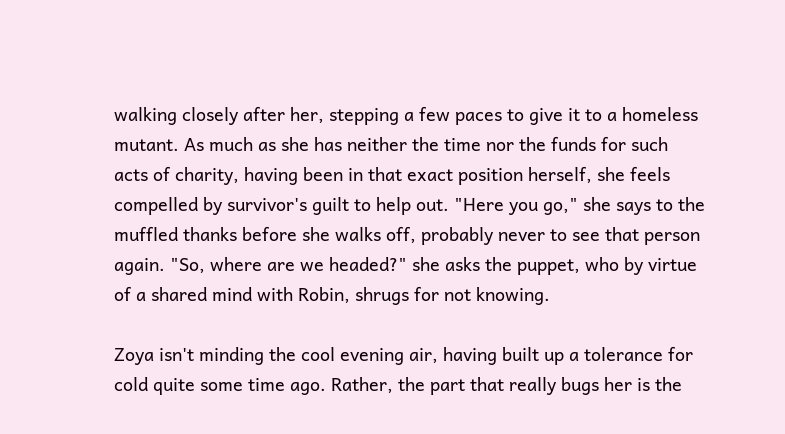walking closely after her, stepping a few paces to give it to a homeless mutant. As much as she has neither the time nor the funds for such acts of charity, having been in that exact position herself, she feels compelled by survivor's guilt to help out. "Here you go," she says to the muffled thanks before she walks off, probably never to see that person again. "So, where are we headed?" she asks the puppet, who by virtue of a shared mind with Robin, shrugs for not knowing.

Zoya isn't minding the cool evening air, having built up a tolerance for cold quite some time ago. Rather, the part that really bugs her is the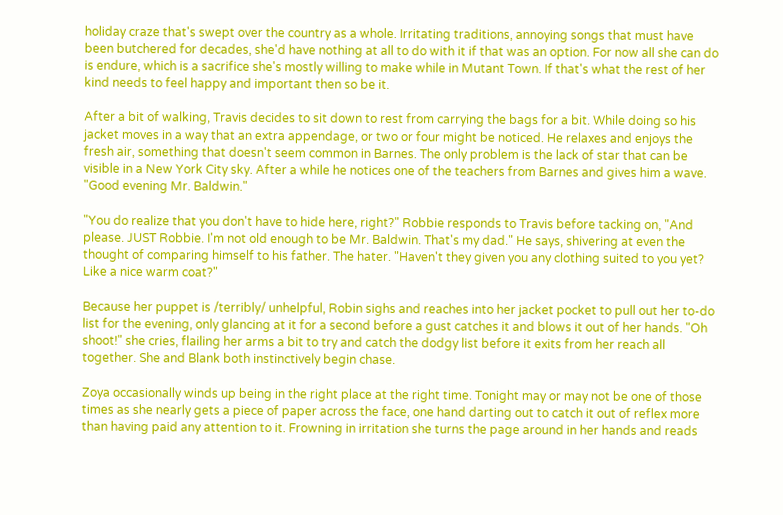holiday craze that's swept over the country as a whole. Irritating traditions, annoying songs that must have been butchered for decades, she'd have nothing at all to do with it if that was an option. For now all she can do is endure, which is a sacrifice she's mostly willing to make while in Mutant Town. If that's what the rest of her kind needs to feel happy and important then so be it.

After a bit of walking, Travis decides to sit down to rest from carrying the bags for a bit. While doing so his jacket moves in a way that an extra appendage, or two or four might be noticed. He relaxes and enjoys the fresh air, something that doesn't seem common in Barnes. The only problem is the lack of star that can be visible in a New York City sky. After a while he notices one of the teachers from Barnes and gives him a wave. "Good evening Mr. Baldwin."

"You do realize that you don't have to hide here, right?" Robbie responds to Travis before tacking on, "And please. JUST Robbie. I'm not old enough to be Mr. Baldwin. That's my dad." He says, shivering at even the thought of comparing himself to his father. The hater. "Haven't they given you any clothing suited to you yet? Like a nice warm coat?"

Because her puppet is /terribly/ unhelpful, Robin sighs and reaches into her jacket pocket to pull out her to-do list for the evening, only glancing at it for a second before a gust catches it and blows it out of her hands. "Oh shoot!" she cries, flailing her arms a bit to try and catch the dodgy list before it exits from her reach all together. She and Blank both instinctively begin chase.

Zoya occasionally winds up being in the right place at the right time. Tonight may or may not be one of those times as she nearly gets a piece of paper across the face, one hand darting out to catch it out of reflex more than having paid any attention to it. Frowning in irritation she turns the page around in her hands and reads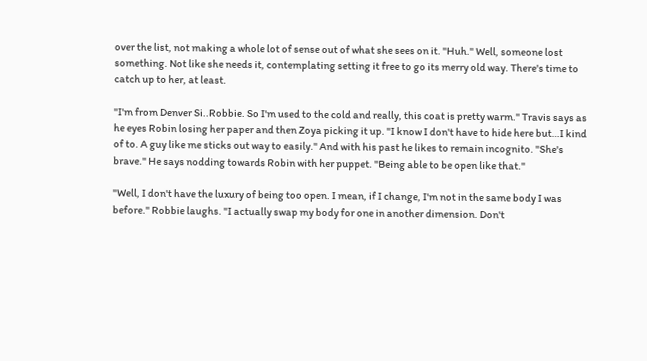over the list, not making a whole lot of sense out of what she sees on it. "Huh." Well, someone lost something. Not like she needs it, contemplating setting it free to go its merry old way. There's time to catch up to her, at least.

"I'm from Denver Si..Robbie. So I'm used to the cold and really, this coat is pretty warm." Travis says as he eyes Robin losing her paper and then Zoya picking it up. "I know I don't have to hide here but…I kind of to. A guy like me sticks out way to easily." And with his past he likes to remain incognito. "She's brave." He says nodding towards Robin with her puppet. "Being able to be open like that."

"Well, I don't have the luxury of being too open. I mean, if I change, I'm not in the same body I was before." Robbie laughs. "I actually swap my body for one in another dimension. Don't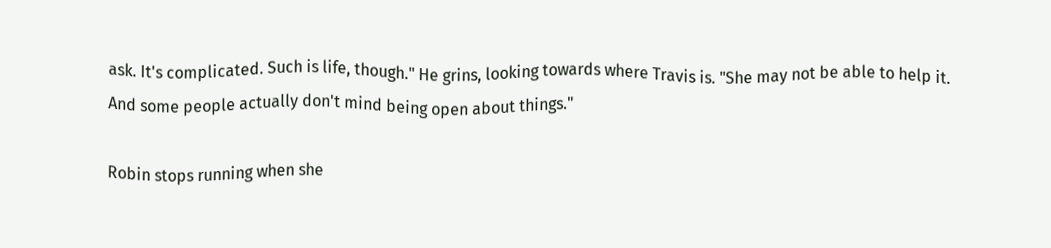ask. It's complicated. Such is life, though." He grins, looking towards where Travis is. "She may not be able to help it. And some people actually don't mind being open about things."

Robin stops running when she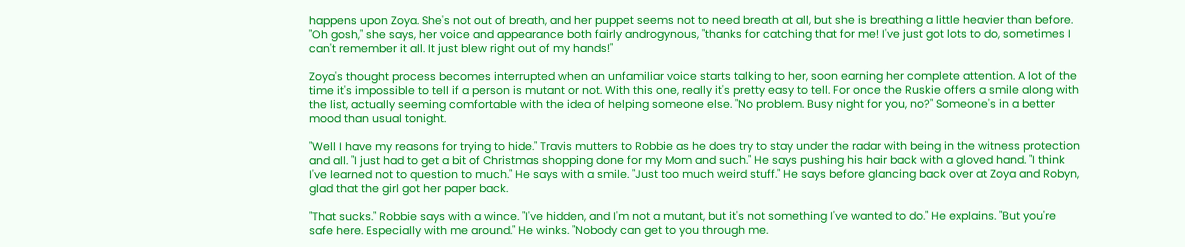happens upon Zoya. She's not out of breath, and her puppet seems not to need breath at all, but she is breathing a little heavier than before. "Oh gosh," she says, her voice and appearance both fairly androgynous, "thanks for catching that for me! I've just got lots to do, sometimes I can't remember it all. It just blew right out of my hands!"

Zoya's thought process becomes interrupted when an unfamiliar voice starts talking to her, soon earning her complete attention. A lot of the time it's impossible to tell if a person is mutant or not. With this one, really it's pretty easy to tell. For once the Ruskie offers a smile along with the list, actually seeming comfortable with the idea of helping someone else. "No problem. Busy night for you, no?" Someone's in a better mood than usual tonight.

"Well I have my reasons for trying to hide." Travis mutters to Robbie as he does try to stay under the radar with being in the witness protection and all. "I just had to get a bit of Christmas shopping done for my Mom and such." He says pushing his hair back with a gloved hand. "I think I've learned not to question to much." He says with a smile. "Just too much weird stuff." He says before glancing back over at Zoya and Robyn, glad that the girl got her paper back.

"That sucks." Robbie says with a wince. "I've hidden, and I'm not a mutant, but it's not something I've wanted to do." He explains. "But you're safe here. Especially with me around." He winks. "Nobody can get to you through me.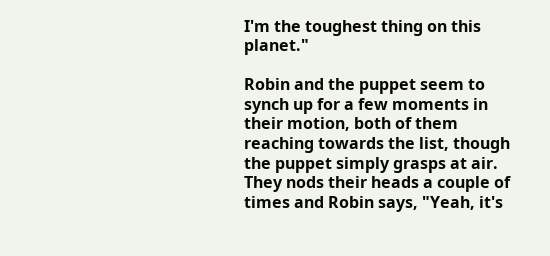I'm the toughest thing on this planet."

Robin and the puppet seem to synch up for a few moments in their motion, both of them reaching towards the list, though the puppet simply grasps at air. They nods their heads a couple of times and Robin says, "Yeah, it's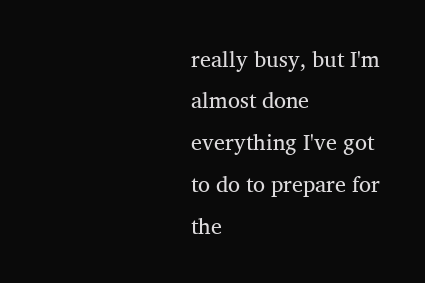really busy, but I'm almost done everything I've got to do to prepare for the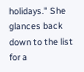holidays." She glances back down to the list for a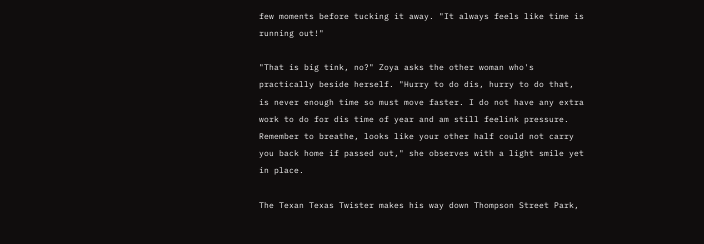few moments before tucking it away. "It always feels like time is running out!"

"That is big tink, no?" Zoya asks the other woman who's practically beside herself. "Hurry to do dis, hurry to do that, is never enough time so must move faster. I do not have any extra work to do for dis time of year and am still feelink pressure. Remember to breathe, looks like your other half could not carry you back home if passed out," she observes with a light smile yet in place.

The Texan Texas Twister makes his way down Thompson Street Park,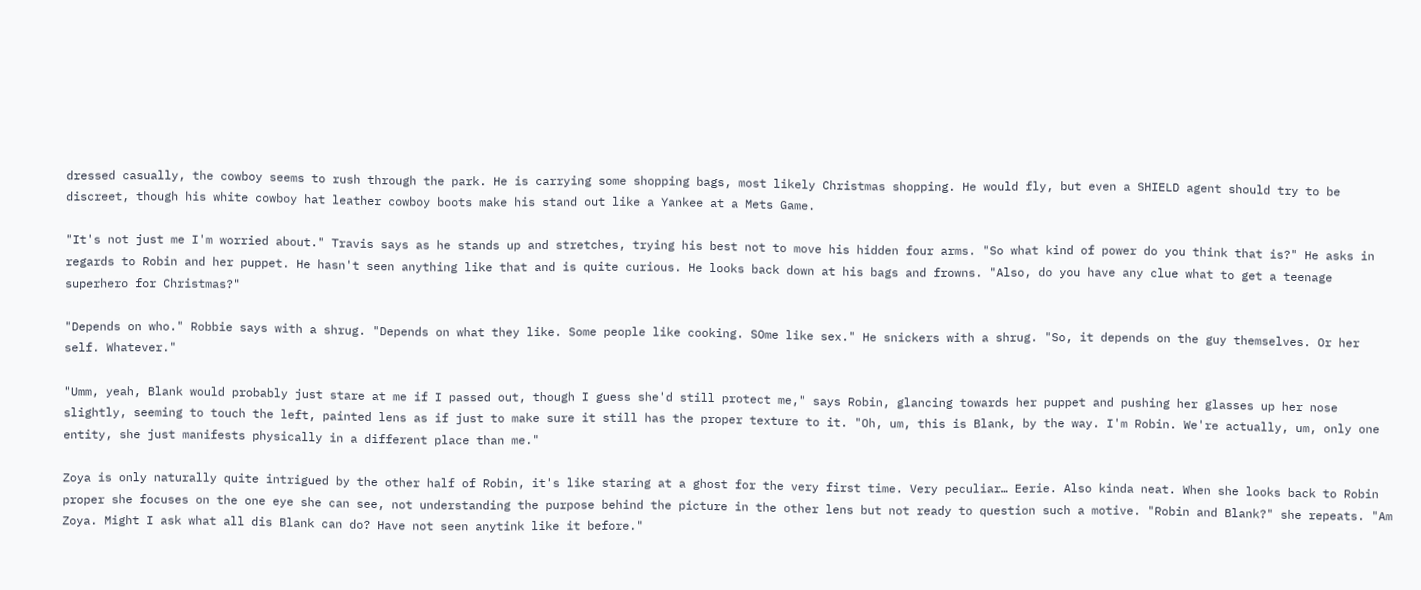dressed casually, the cowboy seems to rush through the park. He is carrying some shopping bags, most likely Christmas shopping. He would fly, but even a SHIELD agent should try to be discreet, though his white cowboy hat leather cowboy boots make his stand out like a Yankee at a Mets Game.

"It's not just me I'm worried about." Travis says as he stands up and stretches, trying his best not to move his hidden four arms. "So what kind of power do you think that is?" He asks in regards to Robin and her puppet. He hasn't seen anything like that and is quite curious. He looks back down at his bags and frowns. "Also, do you have any clue what to get a teenage superhero for Christmas?"

"Depends on who." Robbie says with a shrug. "Depends on what they like. Some people like cooking. SOme like sex." He snickers with a shrug. "So, it depends on the guy themselves. Or her self. Whatever."

"Umm, yeah, Blank would probably just stare at me if I passed out, though I guess she'd still protect me," says Robin, glancing towards her puppet and pushing her glasses up her nose slightly, seeming to touch the left, painted lens as if just to make sure it still has the proper texture to it. "Oh, um, this is Blank, by the way. I'm Robin. We're actually, um, only one entity, she just manifests physically in a different place than me."

Zoya is only naturally quite intrigued by the other half of Robin, it's like staring at a ghost for the very first time. Very peculiar… Eerie. Also kinda neat. When she looks back to Robin proper she focuses on the one eye she can see, not understanding the purpose behind the picture in the other lens but not ready to question such a motive. "Robin and Blank?" she repeats. "Am Zoya. Might I ask what all dis Blank can do? Have not seen anytink like it before."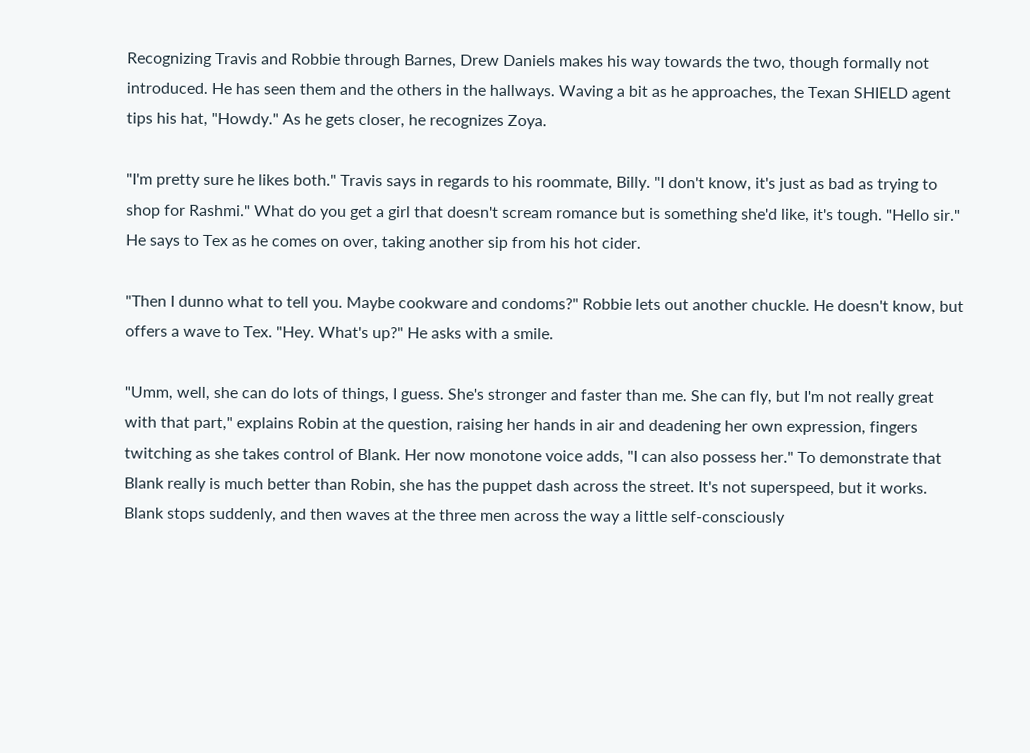Recognizing Travis and Robbie through Barnes, Drew Daniels makes his way towards the two, though formally not introduced. He has seen them and the others in the hallways. Waving a bit as he approaches, the Texan SHIELD agent tips his hat, "Howdy." As he gets closer, he recognizes Zoya.

"I'm pretty sure he likes both." Travis says in regards to his roommate, Billy. "I don't know, it's just as bad as trying to shop for Rashmi." What do you get a girl that doesn't scream romance but is something she'd like, it's tough. "Hello sir." He says to Tex as he comes on over, taking another sip from his hot cider.

"Then I dunno what to tell you. Maybe cookware and condoms?" Robbie lets out another chuckle. He doesn't know, but offers a wave to Tex. "Hey. What's up?" He asks with a smile.

"Umm, well, she can do lots of things, I guess. She's stronger and faster than me. She can fly, but I'm not really great with that part," explains Robin at the question, raising her hands in air and deadening her own expression, fingers twitching as she takes control of Blank. Her now monotone voice adds, "I can also possess her." To demonstrate that Blank really is much better than Robin, she has the puppet dash across the street. It's not superspeed, but it works. Blank stops suddenly, and then waves at the three men across the way a little self-consciously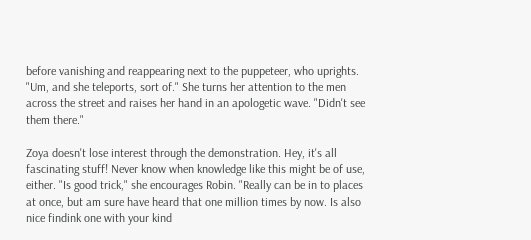before vanishing and reappearing next to the puppeteer, who uprights. "Um, and she teleports, sort of." She turns her attention to the men across the street and raises her hand in an apologetic wave. "Didn't see them there."

Zoya doesn't lose interest through the demonstration. Hey, it's all fascinating stuff! Never know when knowledge like this might be of use, either. "Is good trick," she encourages Robin. "Really can be in to places at once, but am sure have heard that one million times by now. Is also nice findink one with your kind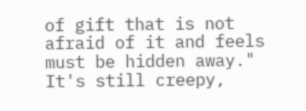of gift that is not afraid of it and feels must be hidden away." It's still creepy,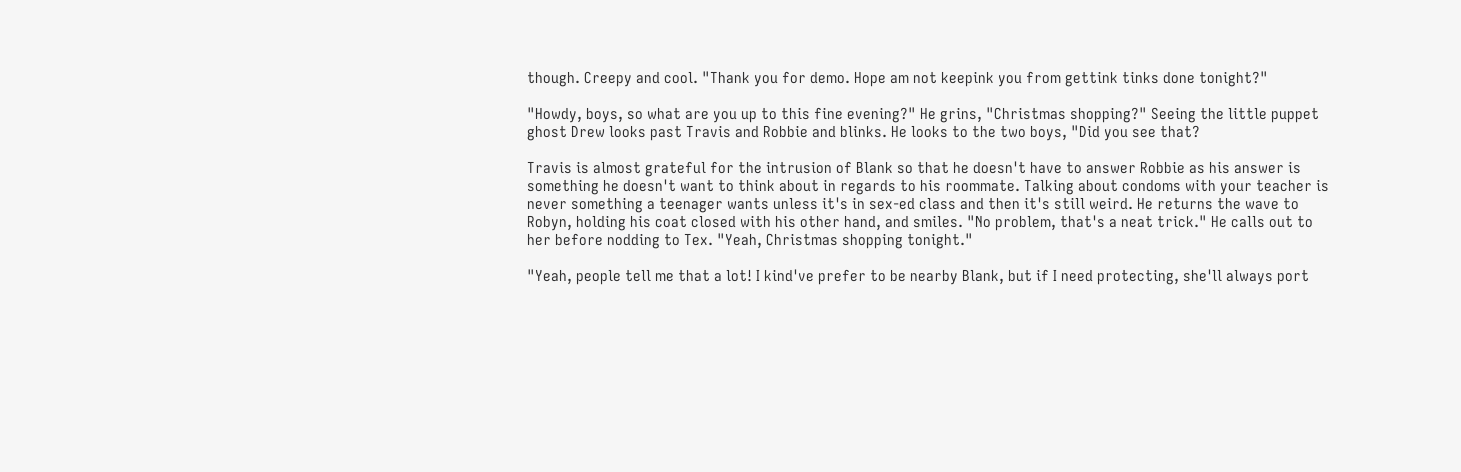though. Creepy and cool. "Thank you for demo. Hope am not keepink you from gettink tinks done tonight?"

"Howdy, boys, so what are you up to this fine evening?" He grins, "Christmas shopping?" Seeing the little puppet ghost Drew looks past Travis and Robbie and blinks. He looks to the two boys, "Did you see that?

Travis is almost grateful for the intrusion of Blank so that he doesn't have to answer Robbie as his answer is something he doesn't want to think about in regards to his roommate. Talking about condoms with your teacher is never something a teenager wants unless it's in sex-ed class and then it's still weird. He returns the wave to Robyn, holding his coat closed with his other hand, and smiles. "No problem, that's a neat trick." He calls out to her before nodding to Tex. "Yeah, Christmas shopping tonight."

"Yeah, people tell me that a lot! I kind've prefer to be nearby Blank, but if I need protecting, she'll always port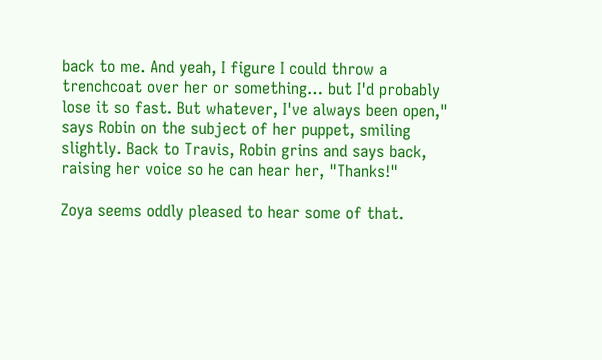back to me. And yeah, I figure I could throw a trenchcoat over her or something… but I'd probably lose it so fast. But whatever, I've always been open," says Robin on the subject of her puppet, smiling slightly. Back to Travis, Robin grins and says back, raising her voice so he can hear her, "Thanks!"

Zoya seems oddly pleased to hear some of that.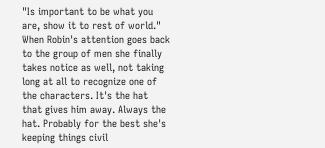"Is important to be what you are, show it to rest of world." When Robin's attention goes back to the group of men she finally takes notice as well, not taking long at all to recognize one of the characters. It's the hat that gives him away. Always the hat. Probably for the best she's keeping things civil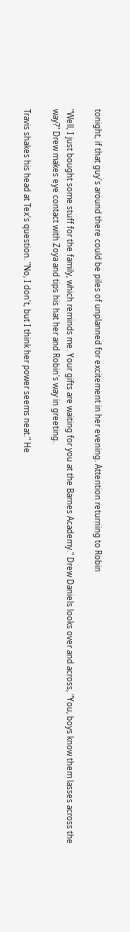tonight, if that guy's around there could be piles of unplanned for excitement in her evening. Attention returning to Robin

"Well, I just bought some stuff for the family, which reminds me. Your gifts are waiting for you at the Barnes Academy." Drew Daniels looks over and across, "You, boys know them lasses across the way?" Drew makes eye contact with Zoya and tips his hat her and Robin's way in greeting.

Travis shakes his head at Tex's question. "No, I don't, but I think her power seems neat." He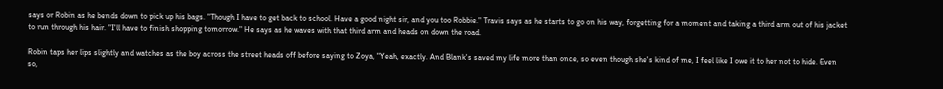says or Robin as he bends down to pick up his bags. "Though I have to get back to school. Have a good night sir, and you too Robbie." Travis says as he starts to go on his way, forgetting for a moment and taking a third arm out of his jacket to run through his hair. "I'll have to finish shopping tomorrow." He says as he waves with that third arm and heads on down the road.

Robin taps her lips slightly and watches as the boy across the street heads off before saying to Zoya, "Yeah, exactly. And Blank's saved my life more than once, so even though she's kind of me, I feel like I owe it to her not to hide. Even so,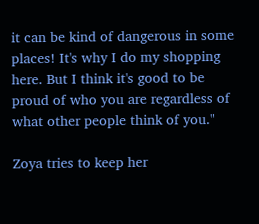it can be kind of dangerous in some places! It's why I do my shopping here. But I think it's good to be proud of who you are regardless of what other people think of you."

Zoya tries to keep her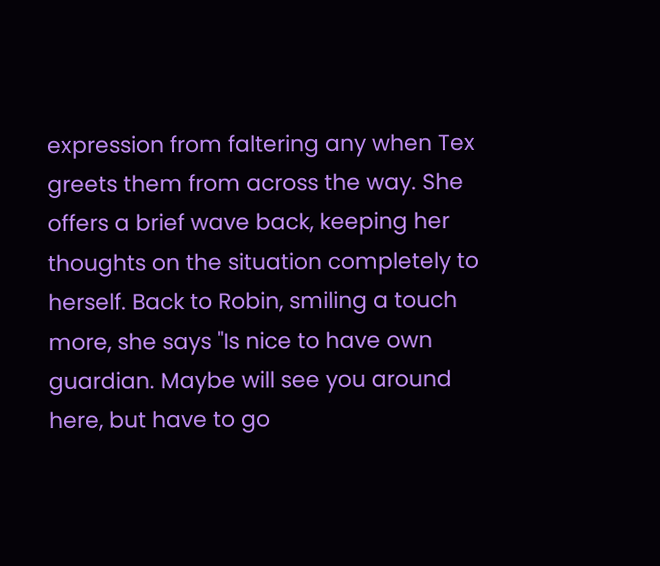expression from faltering any when Tex greets them from across the way. She offers a brief wave back, keeping her thoughts on the situation completely to herself. Back to Robin, smiling a touch more, she says "Is nice to have own guardian. Maybe will see you around here, but have to go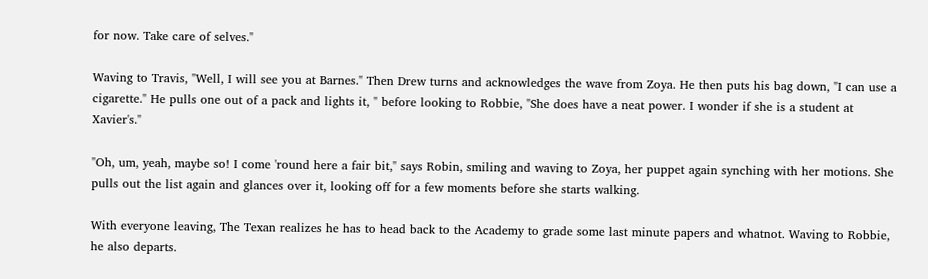for now. Take care of selves."

Waving to Travis, "Well, I will see you at Barnes." Then Drew turns and acknowledges the wave from Zoya. He then puts his bag down, "I can use a cigarette." He pulls one out of a pack and lights it, " before looking to Robbie, "She does have a neat power. I wonder if she is a student at Xavier's."

"Oh, um, yeah, maybe so! I come 'round here a fair bit," says Robin, smiling and waving to Zoya, her puppet again synching with her motions. She pulls out the list again and glances over it, looking off for a few moments before she starts walking.

With everyone leaving, The Texan realizes he has to head back to the Academy to grade some last minute papers and whatnot. Waving to Robbie, he also departs.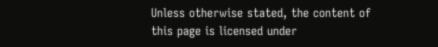Unless otherwise stated, the content of this page is licensed under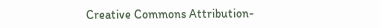Creative Commons Attribution-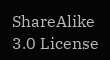ShareAlike 3.0 License